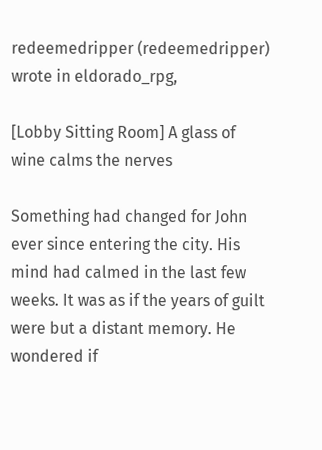redeemedripper (redeemedripper) wrote in eldorado_rpg,

[Lobby Sitting Room] A glass of wine calms the nerves

Something had changed for John ever since entering the city. His mind had calmed in the last few weeks. It was as if the years of guilt were but a distant memory. He wondered if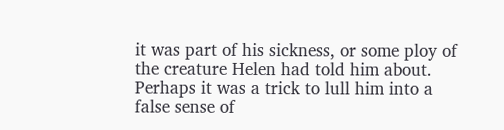it was part of his sickness, or some ploy of the creature Helen had told him about. Perhaps it was a trick to lull him into a false sense of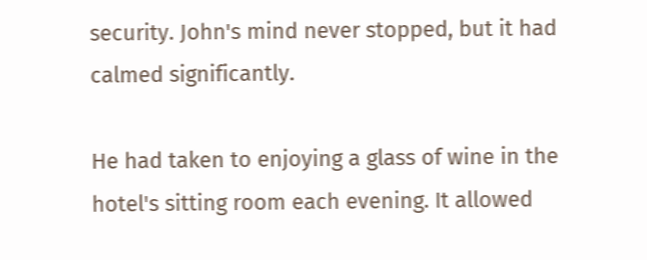security. John's mind never stopped, but it had calmed significantly.

He had taken to enjoying a glass of wine in the hotel's sitting room each evening. It allowed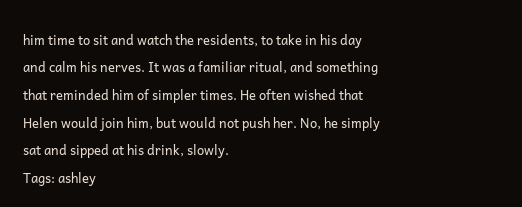him time to sit and watch the residents, to take in his day and calm his nerves. It was a familiar ritual, and something that reminded him of simpler times. He often wished that Helen would join him, but would not push her. No, he simply sat and sipped at his drink, slowly.
Tags: ashley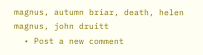magnus, autumn briar, death, helen magnus, john druitt
  • Post a new comment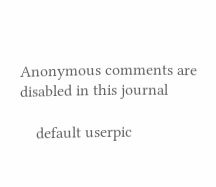Anonymous comments are disabled in this journal

    default userpic